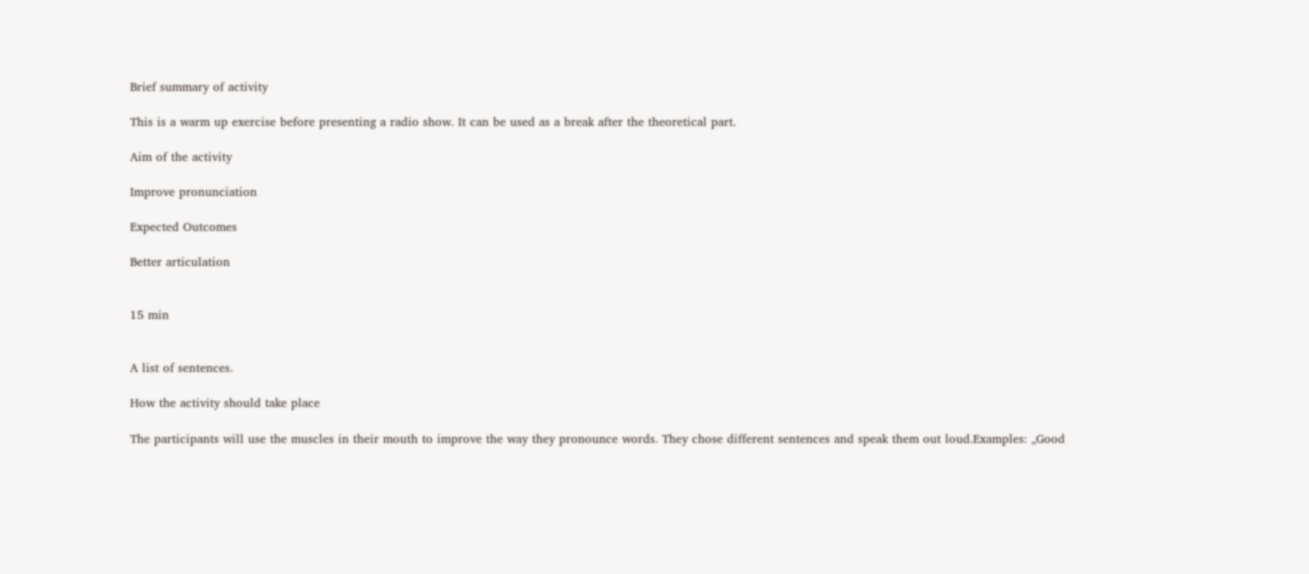Brief summary of activity

This is a warm up exercise before presenting a radio show. It can be used as a break after the theoretical part.

Aim of the activity

Improve pronunciation

Expected Outcomes

Better articulation


15 min


A list of sentences.

How the activity should take place

The participants will use the muscles in their mouth to improve the way they pronounce words. They chose different sentences and speak them out loud.Examples: „Good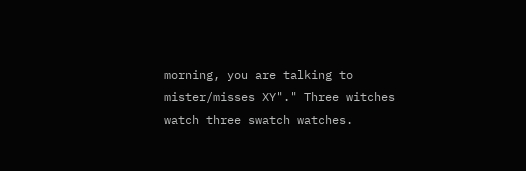morning, you are talking to mister/misses XY"." Three witches watch three swatch watches.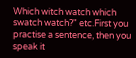Which witch watch which swatch watch?" etc.First you practise a sentence, then you speak it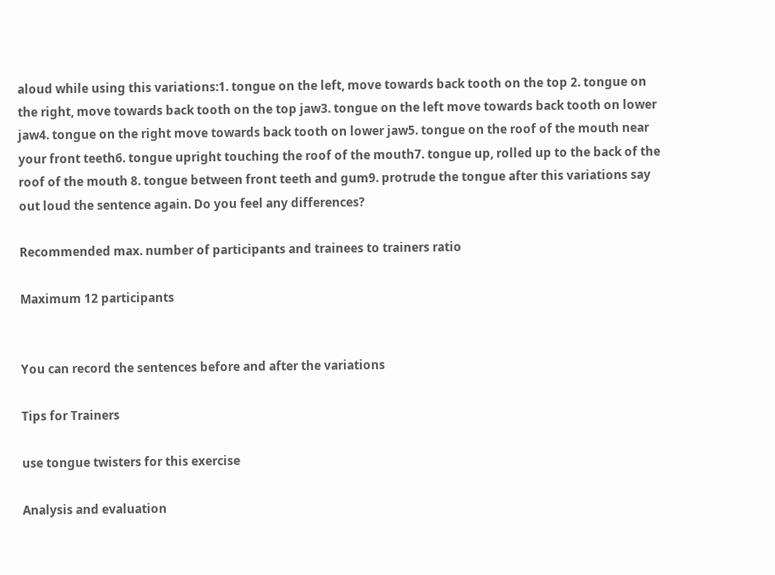aloud while using this variations:1. tongue on the left, move towards back tooth on the top 2. tongue on the right, move towards back tooth on the top jaw3. tongue on the left move towards back tooth on lower jaw4. tongue on the right move towards back tooth on lower jaw5. tongue on the roof of the mouth near your front teeth6. tongue upright touching the roof of the mouth7. tongue up, rolled up to the back of the roof of the mouth 8. tongue between front teeth and gum9. protrude the tongue after this variations say out loud the sentence again. Do you feel any differences?

Recommended max. number of participants and trainees to trainers ratio

Maximum 12 participants


You can record the sentences before and after the variations

Tips for Trainers

use tongue twisters for this exercise

Analysis and evaluation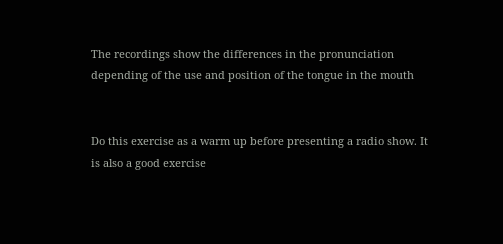The recordings show the differences in the pronunciation depending of the use and position of the tongue in the mouth


Do this exercise as a warm up before presenting a radio show. It is also a good exercise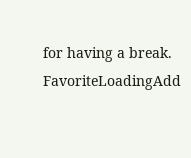for having a break.
FavoriteLoadingAdd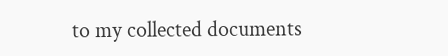to my collected documents